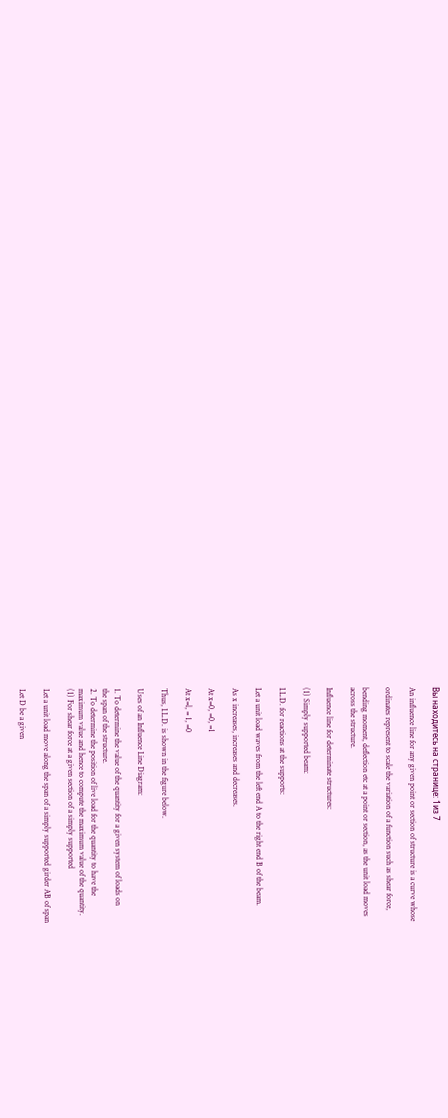Вы находитесь на странице: 1из 7

An influence line for any given point or section of structure is a curve whose

ordinates represent to scale the variation of a function such as shear force,

bending moment, deflection etc at a point or section, as the unit load moves
across the structure.

Influence line for determinate structures:

(1) Simply supported beam:

I.L.D. for reactions at the supports:

Let a unit load waves from the left end A to the right end B of the beam.

As x increases, increases and decreases.

At x=0, =0, =1

At x=l, = 1, =0

Thus, I.L.D. is shown in the figure below.

Uses of an Influence Line Diagram:

1. To determine the value of the quantity for a given system of loads on
the span of the structure.
2. To determine the position of live load for the quantity to have the
maximum value and hence to compute the maximum value of the quantity.
(1) For shear force at a given section of a simply supported

Let a unit load move along the span of a simply supported girder AB of span

Let D be a given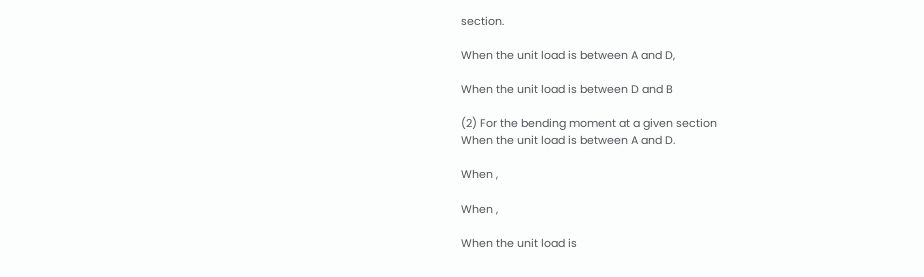section.

When the unit load is between A and D,

When the unit load is between D and B

(2) For the bending moment at a given section
When the unit load is between A and D.

When ,

When ,

When the unit load is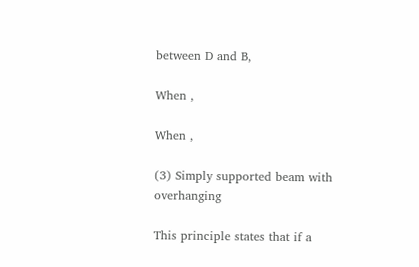between D and B,

When ,

When ,

(3) Simply supported beam with overhanging

This principle states that if a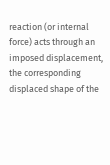reaction (or internal force) acts through an
imposed displacement, the corresponding displaced shape of the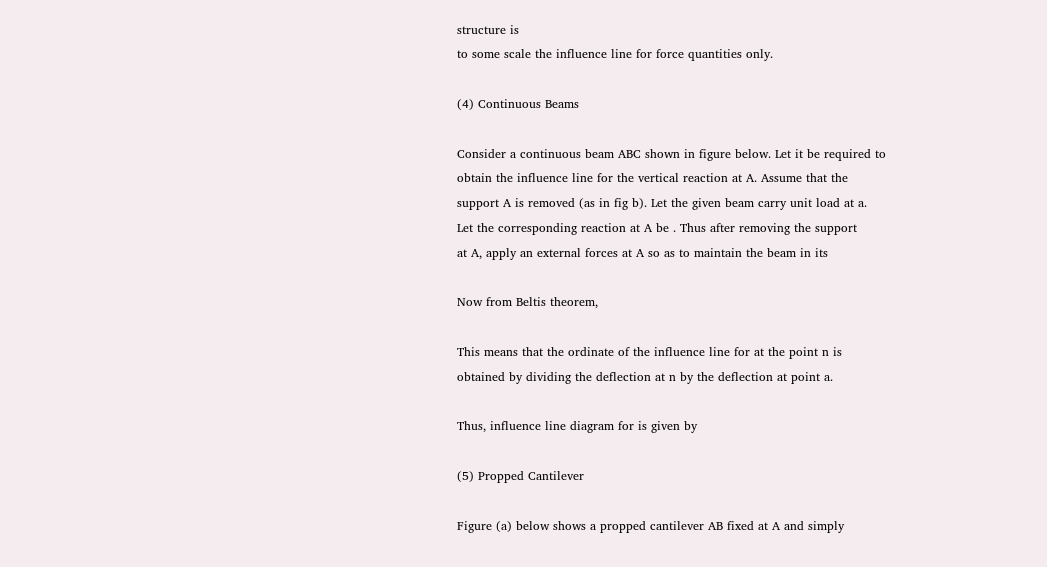structure is
to some scale the influence line for force quantities only.

(4) Continuous Beams

Consider a continuous beam ABC shown in figure below. Let it be required to
obtain the influence line for the vertical reaction at A. Assume that the
support A is removed (as in fig b). Let the given beam carry unit load at a.
Let the corresponding reaction at A be . Thus after removing the support
at A, apply an external forces at A so as to maintain the beam in its

Now from Beltis theorem,

This means that the ordinate of the influence line for at the point n is
obtained by dividing the deflection at n by the deflection at point a.

Thus, influence line diagram for is given by

(5) Propped Cantilever

Figure (a) below shows a propped cantilever AB fixed at A and simply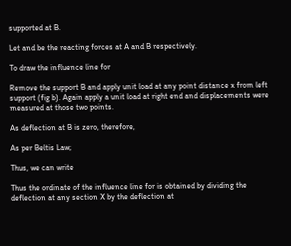supported at B.

Let and be the reacting forces at A and B respectively.

To draw the influence line for

Remove the support B and apply unit load at any point distance x from left
support (fig b). Again apply a unit load at right end and displacements were
measured at those two points.

As deflection at B is zero, therefore,

As per Beltis Law;

Thus, we can write

Thus the ordinate of the influence line for is obtained by dividing the
deflection at any section X by the deflection at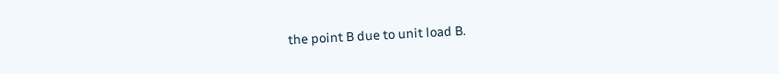the point B due to unit load B.